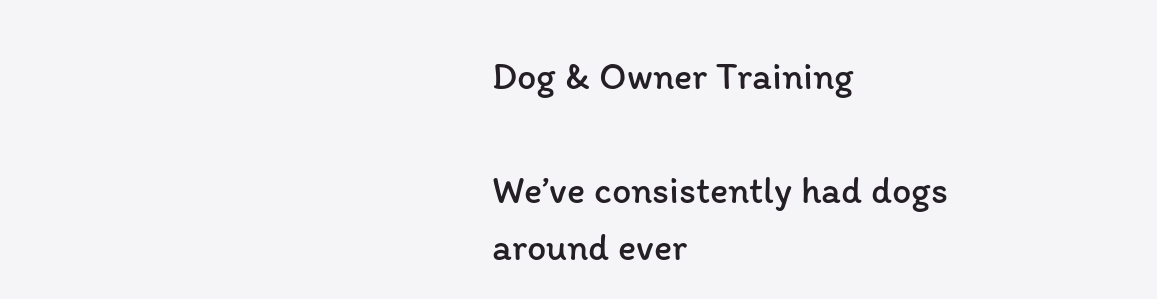Dog & Owner Training

We’ve consistently had dogs around ever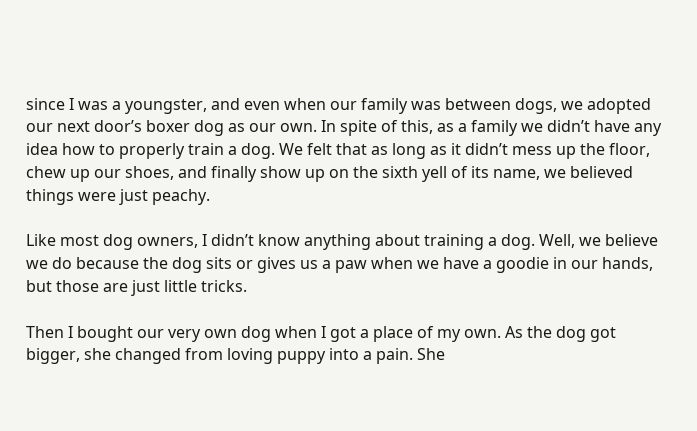since I was a youngster, and even when our family was between dogs, we adopted our next door’s boxer dog as our own. In spite of this, as a family we didn’t have any idea how to properly train a dog. We felt that as long as it didn’t mess up the floor, chew up our shoes, and finally show up on the sixth yell of its name, we believed things were just peachy.

Like most dog owners, I didn’t know anything about training a dog. Well, we believe we do because the dog sits or gives us a paw when we have a goodie in our hands, but those are just little tricks.

Then I bought our very own dog when I got a place of my own. As the dog got bigger, she changed from loving puppy into a pain. She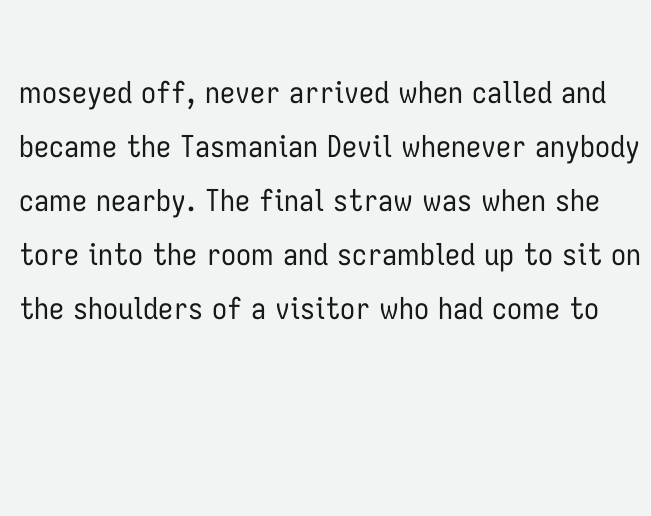moseyed off, never arrived when called and became the Tasmanian Devil whenever anybody came nearby. The final straw was when she tore into the room and scrambled up to sit on the shoulders of a visitor who had come to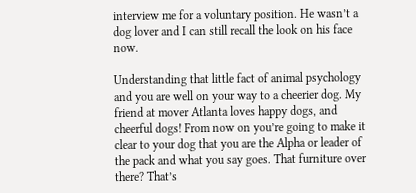interview me for a voluntary position. He wasn’t a dog lover and I can still recall the look on his face now.

Understanding that little fact of animal psychology and you are well on your way to a cheerier dog. My friend at mover Atlanta loves happy dogs, and cheerful dogs! From now on you’re going to make it clear to your dog that you are the Alpha or leader of the pack and what you say goes. That furniture over there? That’s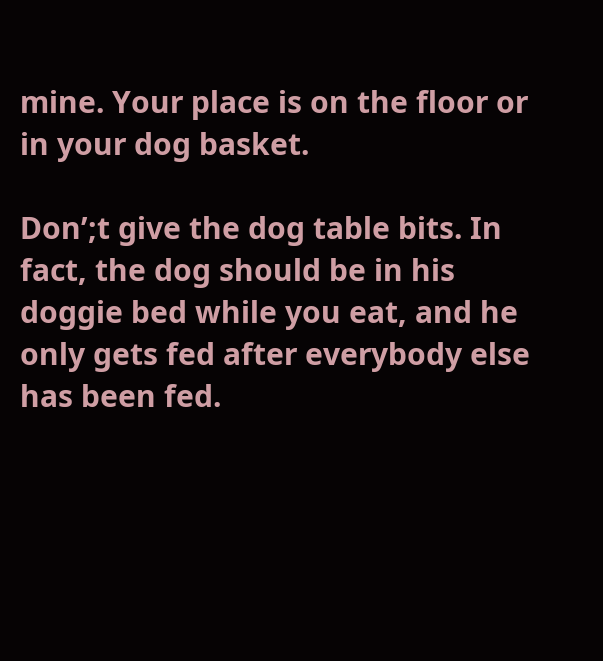mine. Your place is on the floor or in your dog basket.

Don’;t give the dog table bits. In fact, the dog should be in his doggie bed while you eat, and he only gets fed after everybody else has been fed.